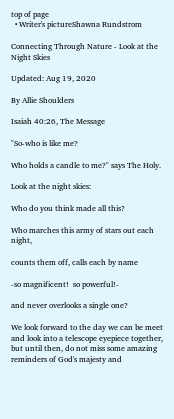top of page
  • Writer's pictureShawna Rundstrom

Connecting Through Nature - Look at the Night Skies

Updated: Aug 19, 2020

By Allie Shoulders

Isaiah 40:26, The Message

"So-who is like me?

Who holds a candle to me?" says The Holy.

Look at the night skies:

Who do you think made all this?

Who marches this army of stars out each night,

counts them off, calls each by name

-so magnificent!  so powerful!-

and never overlooks a single one?

We look forward to the day we can be meet and look into a telescope eyepiece together, but until then, do not miss some amazing reminders of God's majesty and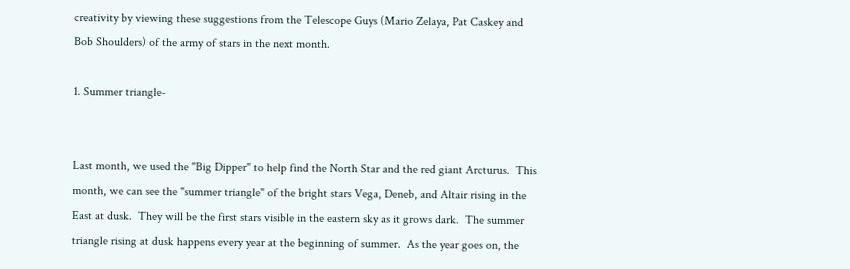creativity by viewing these suggestions from the Telescope Guys (Mario Zelaya, Pat Caskey and Bob Shoulders) of the army of stars in the next month.

1. Summer triangle-


Last month, we used the "Big Dipper" to help find the North Star and the red giant Arcturus.  This month, we can see the "summer triangle" of the bright stars Vega, Deneb, and Altair rising in the East at dusk.  They will be the first stars visible in the eastern sky as it grows dark.  The summer triangle rising at dusk happens every year at the beginning of summer.  As the year goes on, the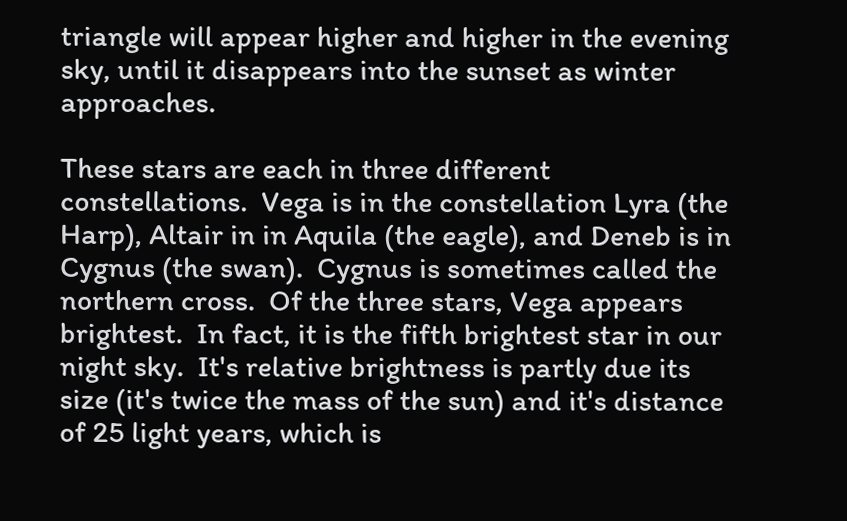triangle will appear higher and higher in the evening sky, until it disappears into the sunset as winter approaches.

These stars are each in three different constellations.  Vega is in the constellation Lyra (the Harp), Altair in in Aquila (the eagle), and Deneb is in Cygnus (the swan).  Cygnus is sometimes called the northern cross.  Of the three stars, Vega appears brightest.  In fact, it is the fifth brightest star in our night sky.  It's relative brightness is partly due its size (it's twice the mass of the sun) and it's distance of 25 light years, which is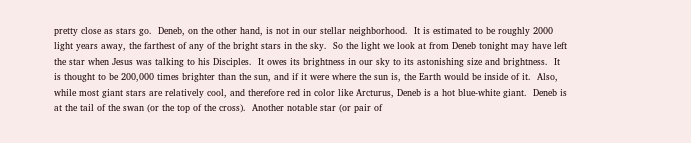pretty close as stars go.  Deneb, on the other hand, is not in our stellar neighborhood.  It is estimated to be roughly 2000 light years away, the farthest of any of the bright stars in the sky.  So the light we look at from Deneb tonight may have left the star when Jesus was talking to his Disciples.  It owes its brightness in our sky to its astonishing size and brightness.  It is thought to be 200,000 times brighter than the sun, and if it were where the sun is, the Earth would be inside of it.  Also, while most giant stars are relatively cool, and therefore red in color like Arcturus, Deneb is a hot blue-white giant.  Deneb is at the tail of the swan (or the top of the cross).  Another notable star (or pair of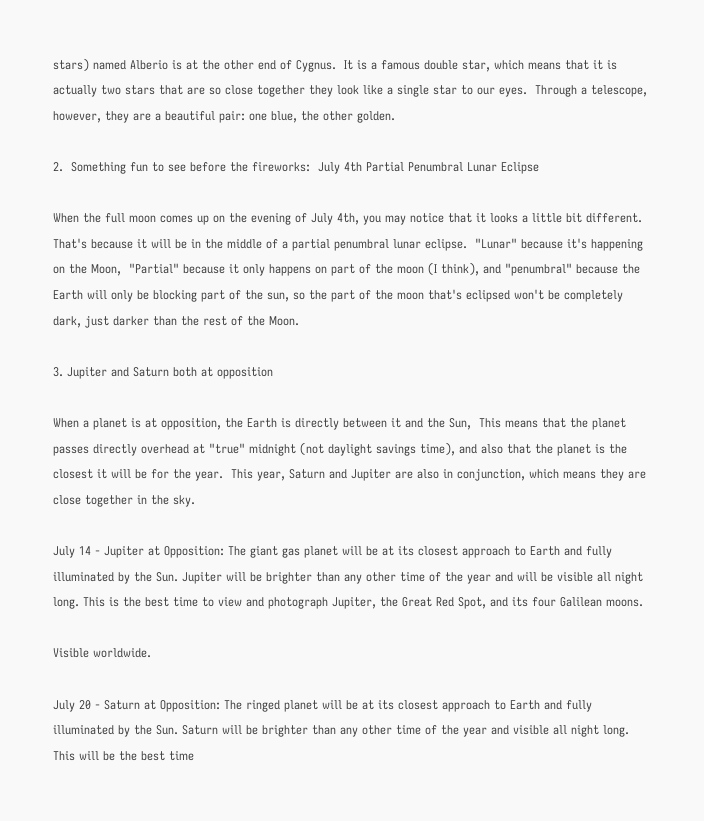stars) named Alberio is at the other end of Cygnus.  It is a famous double star, which means that it is actually two stars that are so close together they look like a single star to our eyes.  Through a telescope, however, they are a beautiful pair: one blue, the other golden.

2.  Something fun to see before the fireworks:  July 4th Partial Penumbral Lunar Eclipse

When the full moon comes up on the evening of July 4th, you may notice that it looks a little bit different.  That's because it will be in the middle of a partial penumbral lunar eclipse.  "Lunar" because it's happening on the Moon,  "Partial" because it only happens on part of the moon (I think), and "penumbral" because the Earth will only be blocking part of the sun, so the part of the moon that's eclipsed won't be completely dark, just darker than the rest of the Moon.

3. Jupiter and Saturn both at opposition

When a planet is at opposition, the Earth is directly between it and the Sun,  This means that the planet passes directly overhead at "true" midnight (not daylight savings time), and also that the planet is the closest it will be for the year.  This year, Saturn and Jupiter are also in conjunction, which means they are close together in the sky.

July 14 - Jupiter at Opposition: The giant gas planet will be at its closest approach to Earth and fully illuminated by the Sun. Jupiter will be brighter than any other time of the year and will be visible all night long. This is the best time to view and photograph Jupiter, the Great Red Spot, and its four Galilean moons.

Visible worldwide.

July 20 - Saturn at Opposition: The ringed planet will be at its closest approach to Earth and fully illuminated by the Sun. Saturn will be brighter than any other time of the year and visible all night long. This will be the best time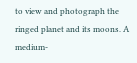to view and photograph the ringed planet and its moons. A medium-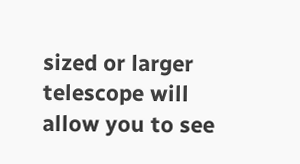sized or larger telescope will allow you to see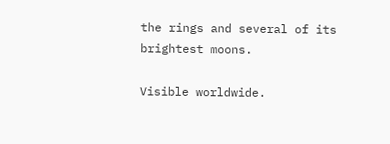the rings and several of its brightest moons.

Visible worldwide.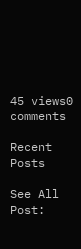45 views0 comments

Recent Posts

See All
Post: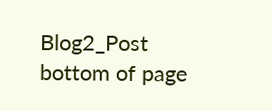Blog2_Post
bottom of page